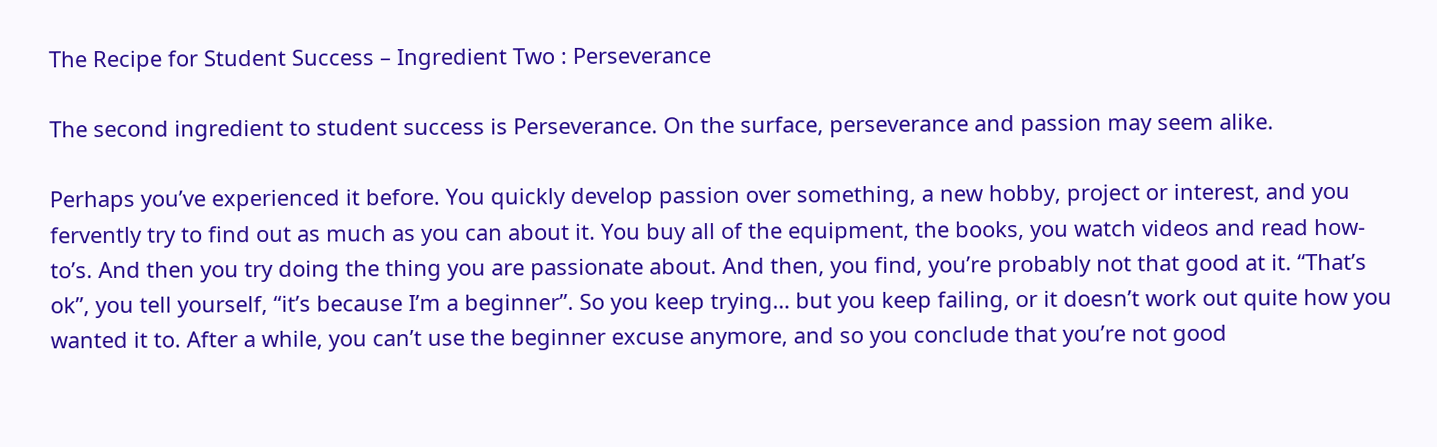The Recipe for Student Success – Ingredient Two : Perseverance

The second ingredient to student success is Perseverance. On the surface, perseverance and passion may seem alike.

Perhaps you’ve experienced it before. You quickly develop passion over something, a new hobby, project or interest, and you fervently try to find out as much as you can about it. You buy all of the equipment, the books, you watch videos and read how-to’s. And then you try doing the thing you are passionate about. And then, you find, you’re probably not that good at it. “That’s ok”, you tell yourself, “it’s because I’m a beginner”. So you keep trying… but you keep failing, or it doesn’t work out quite how you wanted it to. After a while, you can’t use the beginner excuse anymore, and so you conclude that you’re not good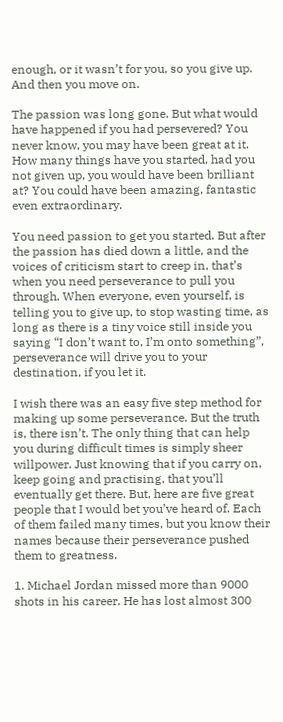enough, or it wasn’t for you, so you give up. And then you move on.

The passion was long gone. But what would have happened if you had persevered? You never know, you may have been great at it. How many things have you started, had you not given up, you would have been brilliant at? You could have been amazing, fantastic even extraordinary.

You need passion to get you started. But after the passion has died down a little, and the voices of criticism start to creep in, that’s when you need perseverance to pull you through. When everyone, even yourself, is telling you to give up, to stop wasting time, as long as there is a tiny voice still inside you saying “I don’t want to, I’m onto something”, perseverance will drive you to your destination, if you let it.

I wish there was an easy five step method for making up some perseverance. But the truth is, there isn’t. The only thing that can help you during difficult times is simply sheer willpower. Just knowing that if you carry on, keep going and practising, that you’ll eventually get there. But, here are five great people that I would bet you’ve heard of. Each of them failed many times, but you know their names because their perseverance pushed them to greatness.

1. Michael Jordan missed more than 9000 shots in his career. He has lost almost 300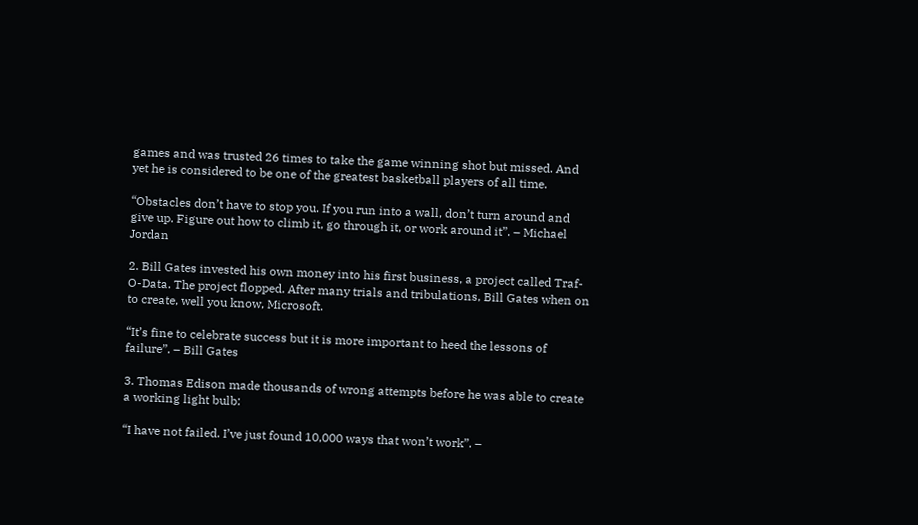games and was trusted 26 times to take the game winning shot but missed. And yet he is considered to be one of the greatest basketball players of all time.

“Obstacles don’t have to stop you. If you run into a wall, don’t turn around and give up. Figure out how to climb it, go through it, or work around it”. – Michael Jordan

2. Bill Gates invested his own money into his first business, a project called Traf-O-Data. The project flopped. After many trials and tribulations, Bill Gates when on to create, well you know, Microsoft.

“It’s fine to celebrate success but it is more important to heed the lessons of failure”. – Bill Gates

3. Thomas Edison made thousands of wrong attempts before he was able to create a working light bulb:

“I have not failed. I’ve just found 10,000 ways that won’t work”. –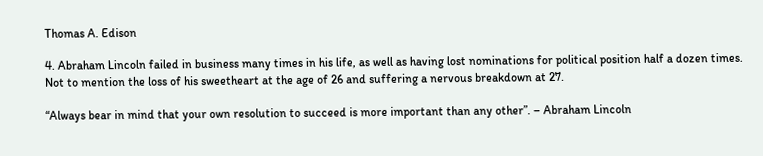Thomas A. Edison

4. Abraham Lincoln failed in business many times in his life, as well as having lost nominations for political position half a dozen times. Not to mention the loss of his sweetheart at the age of 26 and suffering a nervous breakdown at 27.

“Always bear in mind that your own resolution to succeed is more important than any other”. – Abraham Lincoln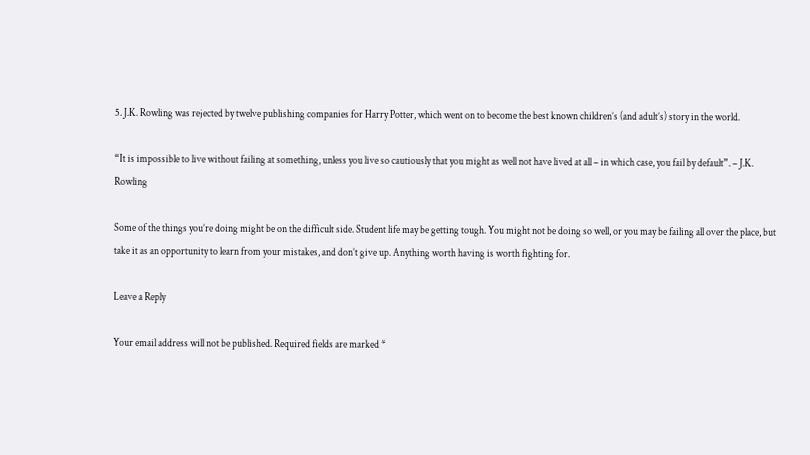5. J.K. Rowling was rejected by twelve publishing companies for Harry Potter, which went on to become the best known children’s (and adult’s) story in the world.

“It is impossible to live without failing at something, unless you live so cautiously that you might as well not have lived at all – in which case, you fail by default”. – J.K. Rowling

Some of the things you’re doing might be on the difficult side. Student life may be getting tough. You might not be doing so well, or you may be failing all over the place, but take it as an opportunity to learn from your mistakes, and don’t give up. Anything worth having is worth fighting for.

Leave a Reply

Your email address will not be published. Required fields are marked *